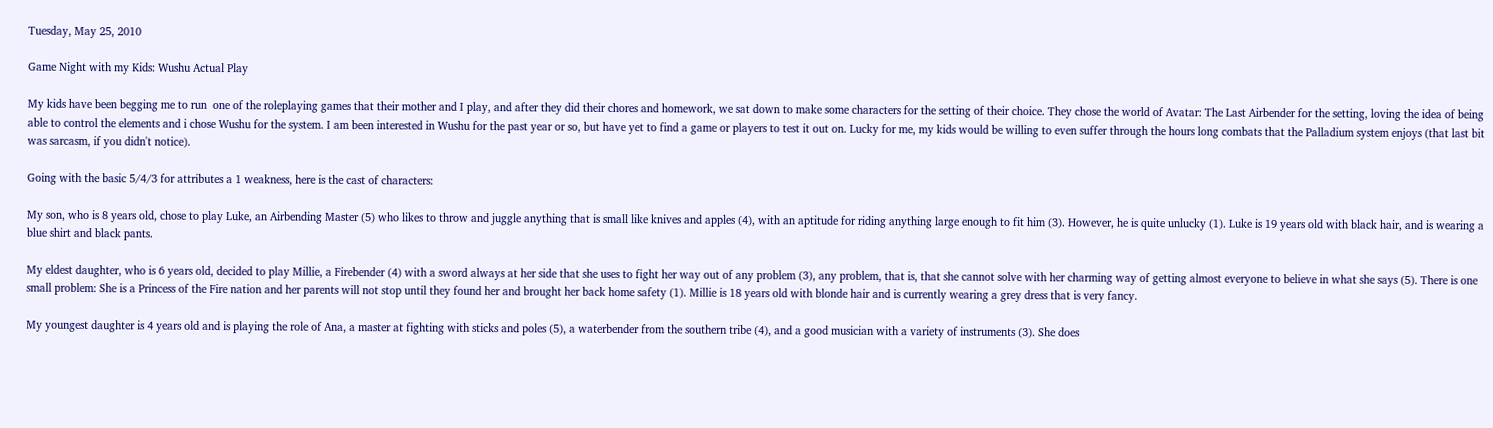Tuesday, May 25, 2010

Game Night with my Kids: Wushu Actual Play

My kids have been begging me to run  one of the roleplaying games that their mother and I play, and after they did their chores and homework, we sat down to make some characters for the setting of their choice. They chose the world of Avatar: The Last Airbender for the setting, loving the idea of being able to control the elements and i chose Wushu for the system. I am been interested in Wushu for the past year or so, but have yet to find a game or players to test it out on. Lucky for me, my kids would be willing to even suffer through the hours long combats that the Palladium system enjoys (that last bit was sarcasm, if you didn't notice).

Going with the basic 5/4/3 for attributes a 1 weakness, here is the cast of characters:

My son, who is 8 years old, chose to play Luke, an Airbending Master (5) who likes to throw and juggle anything that is small like knives and apples (4), with an aptitude for riding anything large enough to fit him (3). However, he is quite unlucky (1). Luke is 19 years old with black hair, and is wearing a blue shirt and black pants.

My eldest daughter, who is 6 years old, decided to play Millie, a Firebender (4) with a sword always at her side that she uses to fight her way out of any problem (3), any problem, that is, that she cannot solve with her charming way of getting almost everyone to believe in what she says (5). There is one small problem: She is a Princess of the Fire nation and her parents will not stop until they found her and brought her back home safety (1). Millie is 18 years old with blonde hair and is currently wearing a grey dress that is very fancy.

My youngest daughter is 4 years old and is playing the role of Ana, a master at fighting with sticks and poles (5), a waterbender from the southern tribe (4), and a good musician with a variety of instruments (3). She does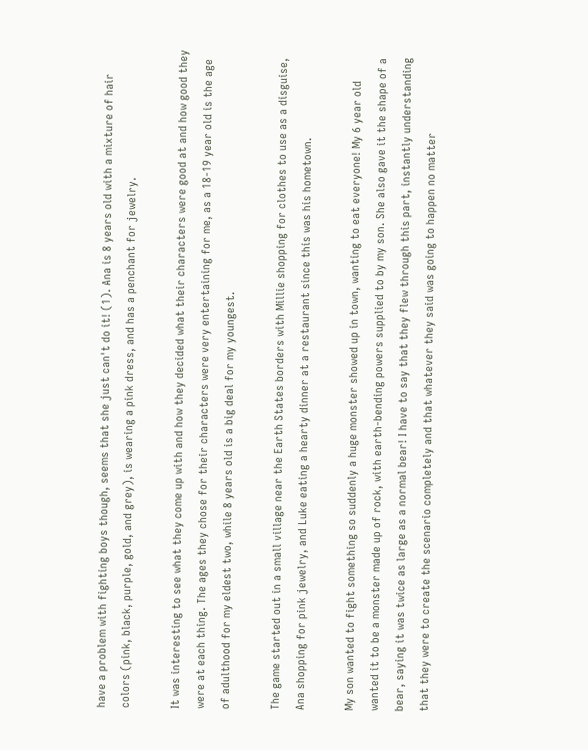have a problem with fighting boys though, seems that she just can't do it! (1). Ana is 8 years old with a mixture of hair colors (pink, black, purple, gold, and grey), is wearing a pink dress, and has a penchant for jewelry.

It was interesting to see what they come up with and how they decided what their characters were good at and how good they were at each thing. The ages they chose for their characters were very entertaining for me, as a 18-19 year old is the age of adulthood for my eldest two, while 8 years old is a big deal for my youngest.

The game started out in a small village near the Earth States borders with Millie shopping for clothes to use as a disguise, Ana shopping for pink jewelry, and Luke eating a hearty dinner at a restaurant since this was his hometown.

My son wanted to fight something so suddenly a huge monster showed up in town, wanting to eat everyone! My 6 year old wanted it to be a monster made up of rock, with earth-bending powers supplied to by my son. She also gave it the shape of a bear, saying it was twice as large as a normal bear! I have to say that they flew through this part, instantly understanding that they were to create the scenario completely and that whatever they said was going to happen no matter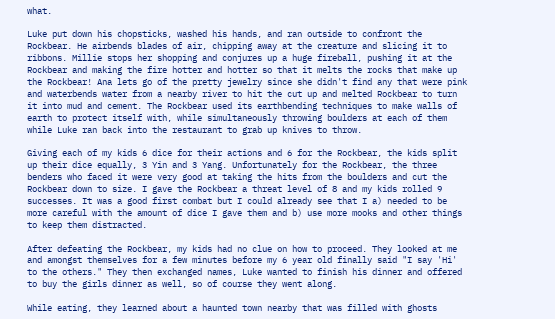what.

Luke put down his chopsticks, washed his hands, and ran outside to confront the Rockbear. He airbends blades of air, chipping away at the creature and slicing it to ribbons. Millie stops her shopping and conjures up a huge fireball, pushing it at the Rockbear and making the fire hotter and hotter so that it melts the rocks that make up the Rockbear! Ana lets go of the pretty jewelry since she didn't find any that were pink and waterbends water from a nearby river to hit the cut up and melted Rockbear to turn it into mud and cement. The Rockbear used its earthbending techniques to make walls of earth to protect itself with, while simultaneously throwing boulders at each of them while Luke ran back into the restaurant to grab up knives to throw.

Giving each of my kids 6 dice for their actions and 6 for the Rockbear, the kids split up their dice equally, 3 Yin and 3 Yang. Unfortunately for the Rockbear, the three benders who faced it were very good at taking the hits from the boulders and cut the Rockbear down to size. I gave the Rockbear a threat level of 8 and my kids rolled 9 successes. It was a good first combat but I could already see that I a) needed to be more careful with the amount of dice I gave them and b) use more mooks and other things to keep them distracted.

After defeating the Rockbear, my kids had no clue on how to proceed. They looked at me and amongst themselves for a few minutes before my 6 year old finally said "I say 'Hi' to the others." They then exchanged names, Luke wanted to finish his dinner and offered to buy the girls dinner as well, so of course they went along.

While eating, they learned about a haunted town nearby that was filled with ghosts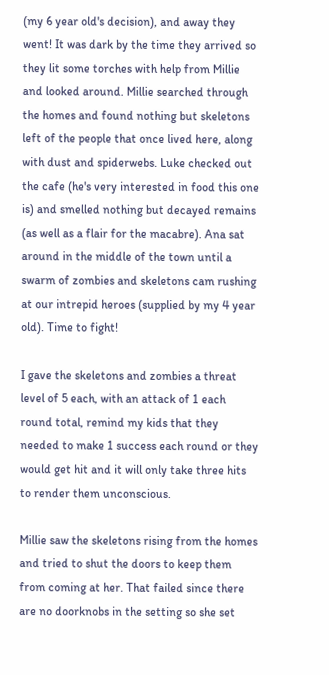(my 6 year old's decision), and away they went! It was dark by the time they arrived so they lit some torches with help from Millie and looked around. Millie searched through the homes and found nothing but skeletons left of the people that once lived here, along with dust and spiderwebs. Luke checked out the cafe (he's very interested in food this one is) and smelled nothing but decayed remains (as well as a flair for the macabre). Ana sat around in the middle of the town until a swarm of zombies and skeletons cam rushing at our intrepid heroes (supplied by my 4 year old). Time to fight!

I gave the skeletons and zombies a threat level of 5 each, with an attack of 1 each round total, remind my kids that they needed to make 1 success each round or they would get hit and it will only take three hits to render them unconscious.

Millie saw the skeletons rising from the homes and tried to shut the doors to keep them from coming at her. That failed since there are no doorknobs in the setting so she set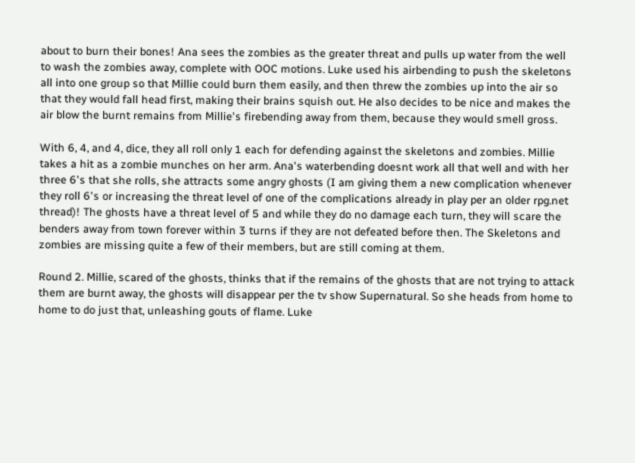about to burn their bones! Ana sees the zombies as the greater threat and pulls up water from the well to wash the zombies away, complete with OOC motions. Luke used his airbending to push the skeletons all into one group so that Millie could burn them easily, and then threw the zombies up into the air so that they would fall head first, making their brains squish out. He also decides to be nice and makes the air blow the burnt remains from Millie's firebending away from them, because they would smell gross.

With 6, 4, and 4, dice, they all roll only 1 each for defending against the skeletons and zombies. Millie takes a hit as a zombie munches on her arm. Ana's waterbending doesnt work all that well and with her three 6's that she rolls, she attracts some angry ghosts (I am giving them a new complication whenever they roll 6's or increasing the threat level of one of the complications already in play per an older rpg.net thread)! The ghosts have a threat level of 5 and while they do no damage each turn, they will scare the benders away from town forever within 3 turns if they are not defeated before then. The Skeletons and zombies are missing quite a few of their members, but are still coming at them.

Round 2. Millie, scared of the ghosts, thinks that if the remains of the ghosts that are not trying to attack them are burnt away, the ghosts will disappear per the tv show Supernatural. So she heads from home to home to do just that, unleashing gouts of flame. Luke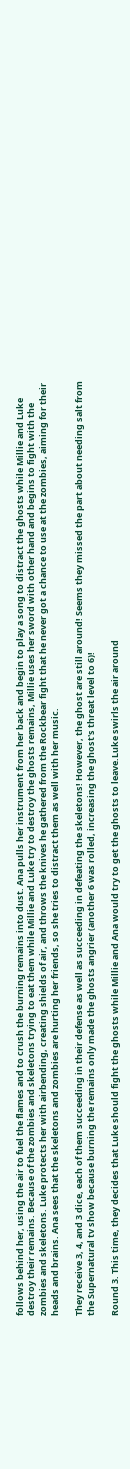follows behind her, using the air to fuel the flames and to crush the burning remains into dust. Ana pulls her instrument from her back and begin to play a song to distract the ghosts while Millie and Luke destroy their remains. Because of the zombies and skeletons trying to eat them while Millie and Luke try to destroy the ghosts remains, Millie uses her sword with other hand and begins to fight with the zombies and skeletons. Luke protects her with airbending, creating shields of air, and throws the knives he gathered from the Rockbear fight that he never got a chance to use at the zombies, aiming for their heads and brains. Ana sees that the skeletons and zombies are hurting her friends, so she tries to distract them as well with her music.

They receive 3, 4, and 3 dice, each of them succeeding in their defense as well as succeeding in defeating the skeletons! However, the ghost are still around! Seems they missed the part about needing salt from the Supernatural tv show because burning the remains only made the ghosts angrier (another 6 was rolled, increasing the ghost's threat level to 6)!

Round 3. This time, they decides that Luke should fight the ghosts while Millie and Ana would try to get the ghosts to leave.Luke swirls the air around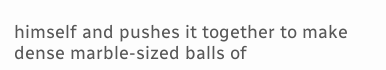himself and pushes it together to make dense marble-sized balls of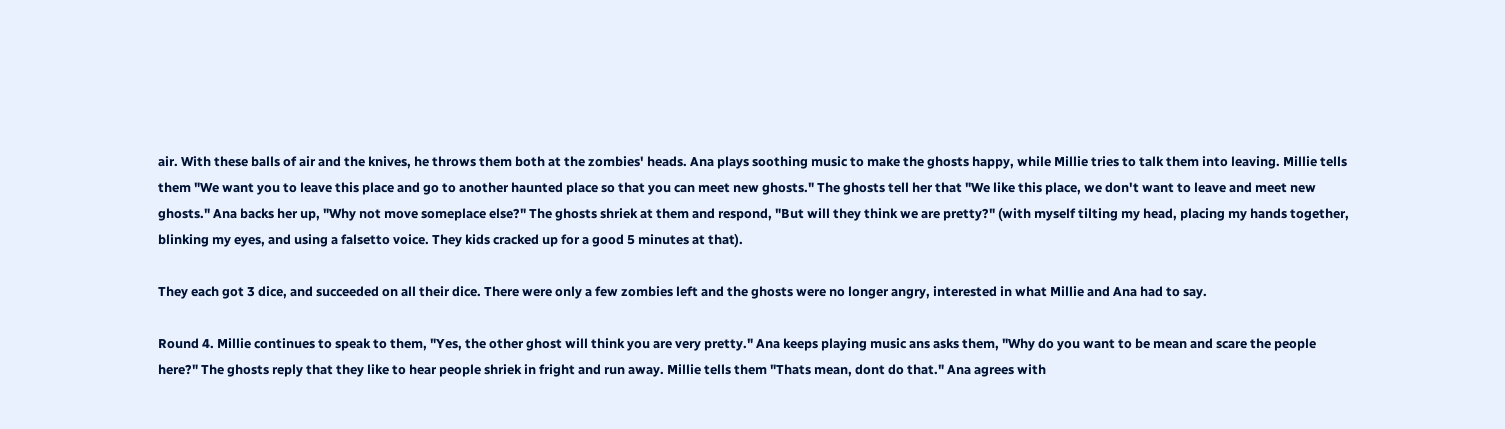air. With these balls of air and the knives, he throws them both at the zombies' heads. Ana plays soothing music to make the ghosts happy, while Millie tries to talk them into leaving. Millie tells them "We want you to leave this place and go to another haunted place so that you can meet new ghosts." The ghosts tell her that "We like this place, we don't want to leave and meet new ghosts." Ana backs her up, "Why not move someplace else?" The ghosts shriek at them and respond, "But will they think we are pretty?" (with myself tilting my head, placing my hands together, blinking my eyes, and using a falsetto voice. They kids cracked up for a good 5 minutes at that).

They each got 3 dice, and succeeded on all their dice. There were only a few zombies left and the ghosts were no longer angry, interested in what Millie and Ana had to say.

Round 4. Millie continues to speak to them, "Yes, the other ghost will think you are very pretty." Ana keeps playing music ans asks them, "Why do you want to be mean and scare the people here?" The ghosts reply that they like to hear people shriek in fright and run away. Millie tells them "Thats mean, dont do that." Ana agrees with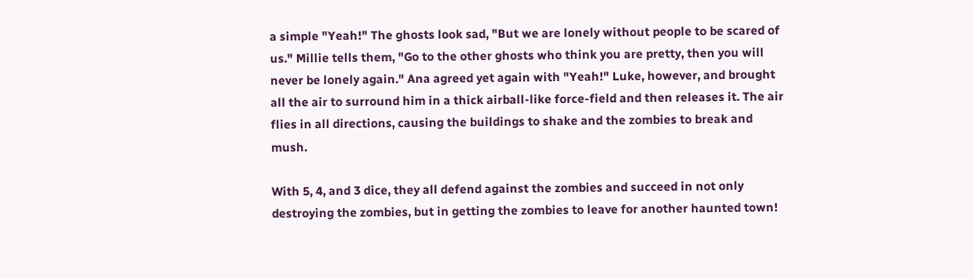a simple "Yeah!" The ghosts look sad, "But we are lonely without people to be scared of us." Millie tells them, "Go to the other ghosts who think you are pretty, then you will never be lonely again." Ana agreed yet again with "Yeah!" Luke, however, and brought all the air to surround him in a thick airball-like force-field and then releases it. The air flies in all directions, causing the buildings to shake and the zombies to break and mush.

With 5, 4, and 3 dice, they all defend against the zombies and succeed in not only destroying the zombies, but in getting the zombies to leave for another haunted town!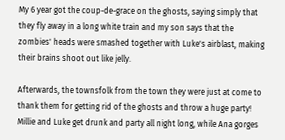My 6 year got the coup-de-grace on the ghosts, saying simply that they fly away in a long white train and my son says that the zombies' heads were smashed together with Luke's airblast, making their brains shoot out like jelly.

Afterwards, the townsfolk from the town they were just at come to thank them for getting rid of the ghosts and throw a huge party! Millie and Luke get drunk and party all night long, while Ana gorges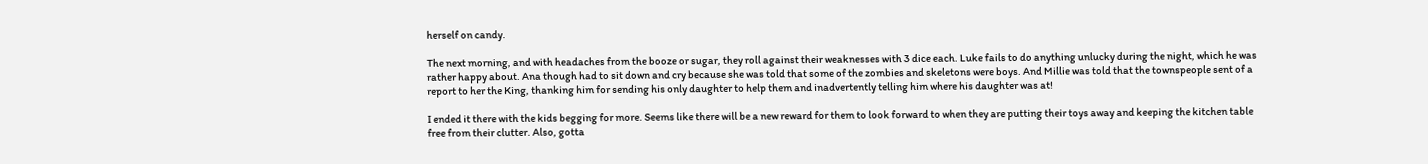herself on candy.

The next morning, and with headaches from the booze or sugar, they roll against their weaknesses with 3 dice each. Luke fails to do anything unlucky during the night, which he was rather happy about. Ana though had to sit down and cry because she was told that some of the zombies and skeletons were boys. And Millie was told that the townspeople sent of a report to her the King, thanking him for sending his only daughter to help them and inadvertently telling him where his daughter was at!

I ended it there with the kids begging for more. Seems like there will be a new reward for them to look forward to when they are putting their toys away and keeping the kitchen table free from their clutter. Also, gotta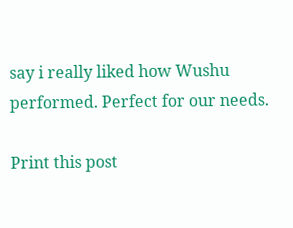say i really liked how Wushu performed. Perfect for our needs.

Print this post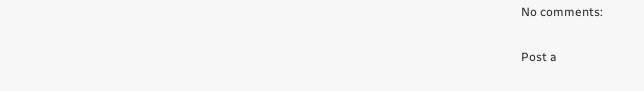No comments:

Post a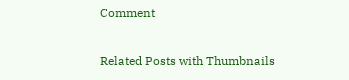Comment

Related Posts with Thumbnails